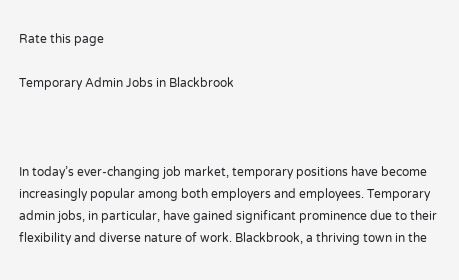Rate this page

Temporary Admin Jobs in Blackbrook



In today’s ever-changing job market, temporary positions have become increasingly popular among both employers and employees. Temporary admin jobs, in particular, have gained significant prominence due to their flexibility and diverse nature of work. Blackbrook, a thriving town in the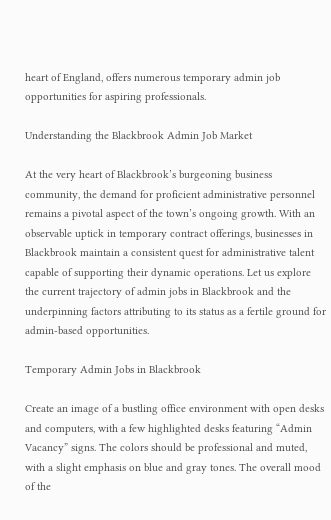heart of England, offers numerous temporary admin job opportunities for aspiring professionals.

Understanding the Blackbrook Admin Job Market

At the very heart of Blackbrook’s burgeoning business community, the demand for proficient administrative personnel remains a pivotal aspect of the town’s ongoing growth. With an observable uptick in temporary contract offerings, businesses in Blackbrook maintain a consistent quest for administrative talent capable of supporting their dynamic operations. Let us explore the current trajectory of admin jobs in Blackbrook and the underpinning factors attributing to its status as a fertile ground for admin-based opportunities.

Temporary Admin Jobs in Blackbrook

Create an image of a bustling office environment with open desks and computers, with a few highlighted desks featuring “Admin Vacancy” signs. The colors should be professional and muted, with a slight emphasis on blue and gray tones. The overall mood of the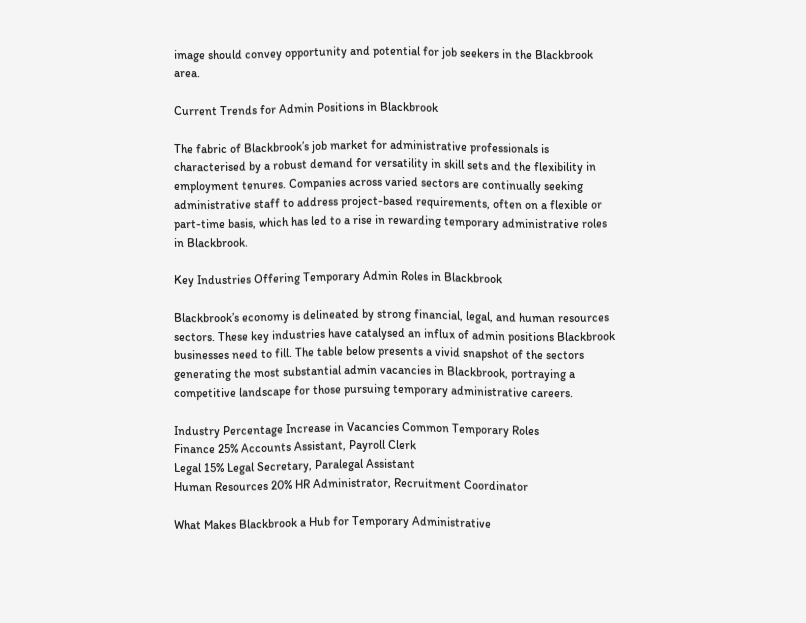image should convey opportunity and potential for job seekers in the Blackbrook area.

Current Trends for Admin Positions in Blackbrook

The fabric of Blackbrook’s job market for administrative professionals is characterised by a robust demand for versatility in skill sets and the flexibility in employment tenures. Companies across varied sectors are continually seeking administrative staff to address project-based requirements, often on a flexible or part-time basis, which has led to a rise in rewarding temporary administrative roles in Blackbrook.

Key Industries Offering Temporary Admin Roles in Blackbrook

Blackbrook’s economy is delineated by strong financial, legal, and human resources sectors. These key industries have catalysed an influx of admin positions Blackbrook businesses need to fill. The table below presents a vivid snapshot of the sectors generating the most substantial admin vacancies in Blackbrook, portraying a competitive landscape for those pursuing temporary administrative careers.

Industry Percentage Increase in Vacancies Common Temporary Roles
Finance 25% Accounts Assistant, Payroll Clerk
Legal 15% Legal Secretary, Paralegal Assistant
Human Resources 20% HR Administrator, Recruitment Coordinator

What Makes Blackbrook a Hub for Temporary Administrative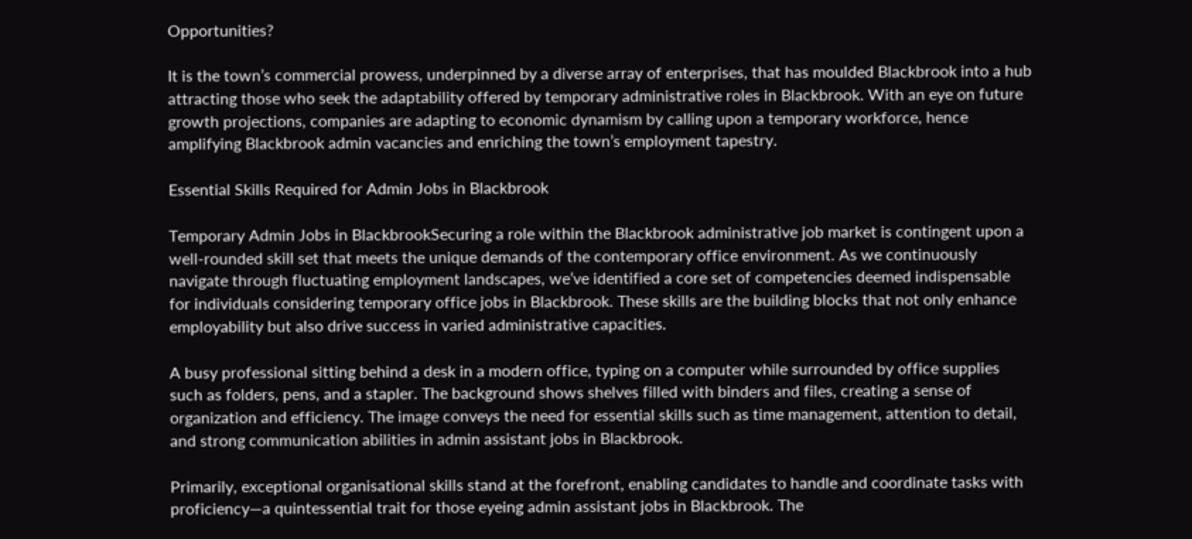Opportunities?

It is the town’s commercial prowess, underpinned by a diverse array of enterprises, that has moulded Blackbrook into a hub attracting those who seek the adaptability offered by temporary administrative roles in Blackbrook. With an eye on future growth projections, companies are adapting to economic dynamism by calling upon a temporary workforce, hence amplifying Blackbrook admin vacancies and enriching the town’s employment tapestry.

Essential Skills Required for Admin Jobs in Blackbrook

Temporary Admin Jobs in BlackbrookSecuring a role within the Blackbrook administrative job market is contingent upon a well-rounded skill set that meets the unique demands of the contemporary office environment. As we continuously navigate through fluctuating employment landscapes, we’ve identified a core set of competencies deemed indispensable for individuals considering temporary office jobs in Blackbrook. These skills are the building blocks that not only enhance employability but also drive success in varied administrative capacities.

A busy professional sitting behind a desk in a modern office, typing on a computer while surrounded by office supplies such as folders, pens, and a stapler. The background shows shelves filled with binders and files, creating a sense of organization and efficiency. The image conveys the need for essential skills such as time management, attention to detail, and strong communication abilities in admin assistant jobs in Blackbrook.

Primarily, exceptional organisational skills stand at the forefront, enabling candidates to handle and coordinate tasks with proficiency—a quintessential trait for those eyeing admin assistant jobs in Blackbrook. The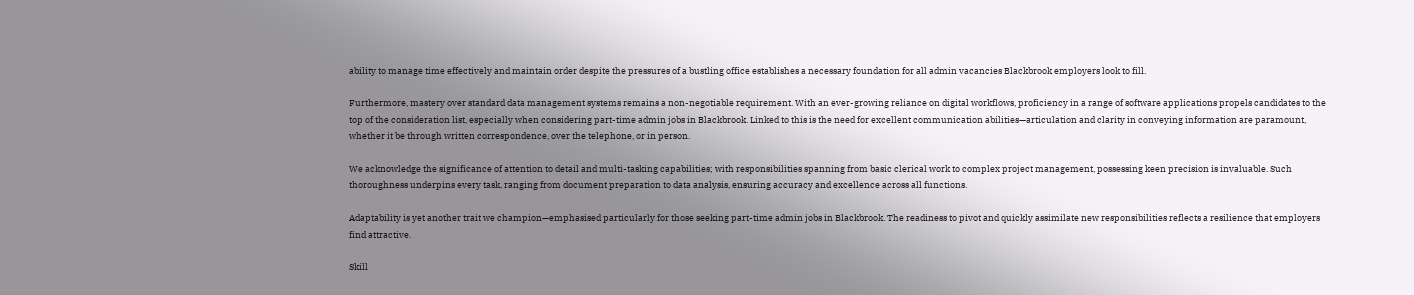ability to manage time effectively and maintain order despite the pressures of a bustling office establishes a necessary foundation for all admin vacancies Blackbrook employers look to fill.

Furthermore, mastery over standard data management systems remains a non-negotiable requirement. With an ever-growing reliance on digital workflows, proficiency in a range of software applications propels candidates to the top of the consideration list, especially when considering part-time admin jobs in Blackbrook. Linked to this is the need for excellent communication abilities—articulation and clarity in conveying information are paramount, whether it be through written correspondence, over the telephone, or in person.

We acknowledge the significance of attention to detail and multi-tasking capabilities; with responsibilities spanning from basic clerical work to complex project management, possessing keen precision is invaluable. Such thoroughness underpins every task, ranging from document preparation to data analysis, ensuring accuracy and excellence across all functions.

Adaptability is yet another trait we champion—emphasised particularly for those seeking part-time admin jobs in Blackbrook. The readiness to pivot and quickly assimilate new responsibilities reflects a resilience that employers find attractive.

Skill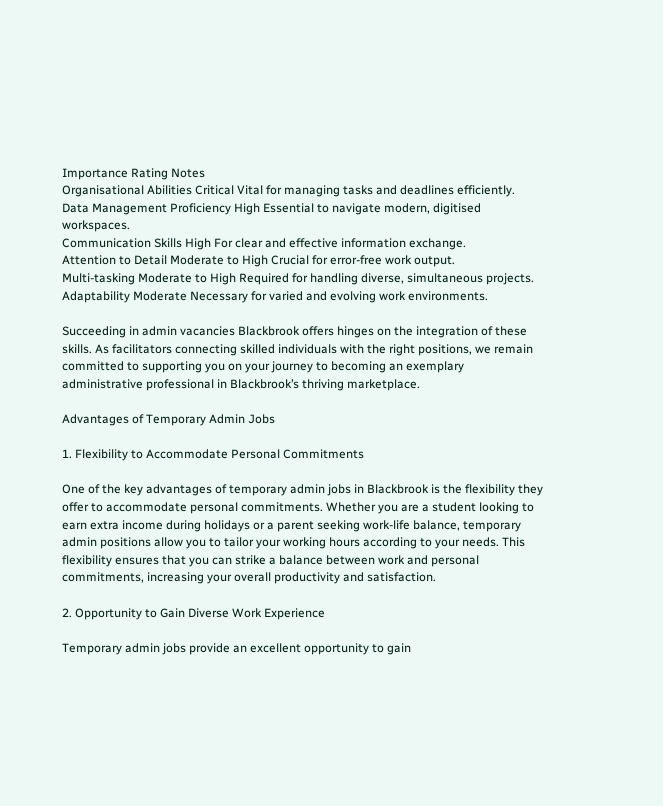Importance Rating Notes
Organisational Abilities Critical Vital for managing tasks and deadlines efficiently.
Data Management Proficiency High Essential to navigate modern, digitised workspaces.
Communication Skills High For clear and effective information exchange.
Attention to Detail Moderate to High Crucial for error-free work output.
Multi-tasking Moderate to High Required for handling diverse, simultaneous projects.
Adaptability Moderate Necessary for varied and evolving work environments.

Succeeding in admin vacancies Blackbrook offers hinges on the integration of these skills. As facilitators connecting skilled individuals with the right positions, we remain committed to supporting you on your journey to becoming an exemplary administrative professional in Blackbrook’s thriving marketplace.

Advantages of Temporary Admin Jobs

1. Flexibility to Accommodate Personal Commitments

One of the key advantages of temporary admin jobs in Blackbrook is the flexibility they offer to accommodate personal commitments. Whether you are a student looking to earn extra income during holidays or a parent seeking work-life balance, temporary admin positions allow you to tailor your working hours according to your needs. This flexibility ensures that you can strike a balance between work and personal commitments, increasing your overall productivity and satisfaction.

2. Opportunity to Gain Diverse Work Experience

Temporary admin jobs provide an excellent opportunity to gain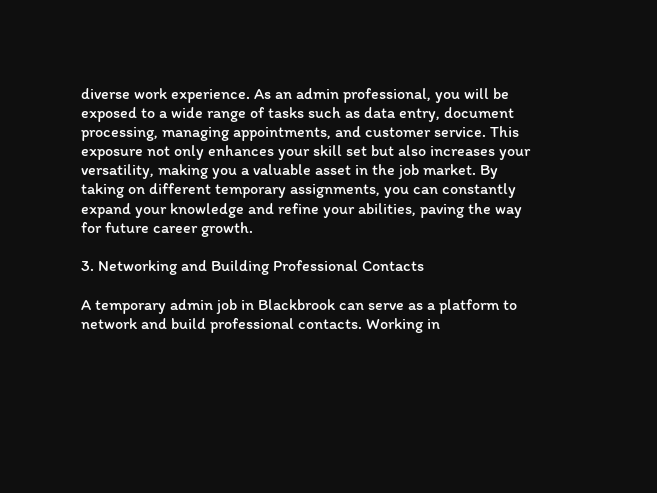diverse work experience. As an admin professional, you will be exposed to a wide range of tasks such as data entry, document processing, managing appointments, and customer service. This exposure not only enhances your skill set but also increases your versatility, making you a valuable asset in the job market. By taking on different temporary assignments, you can constantly expand your knowledge and refine your abilities, paving the way for future career growth.

3. Networking and Building Professional Contacts

A temporary admin job in Blackbrook can serve as a platform to network and build professional contacts. Working in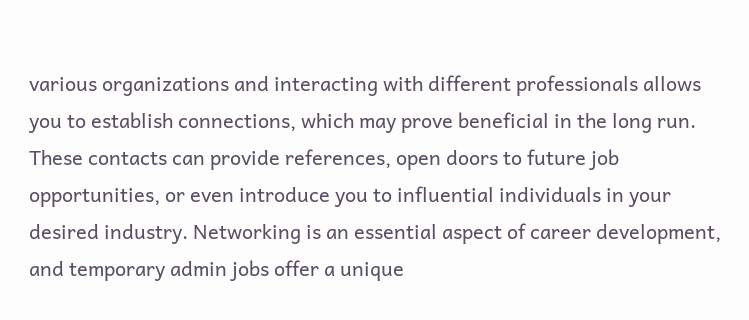various organizations and interacting with different professionals allows you to establish connections, which may prove beneficial in the long run. These contacts can provide references, open doors to future job opportunities, or even introduce you to influential individuals in your desired industry. Networking is an essential aspect of career development, and temporary admin jobs offer a unique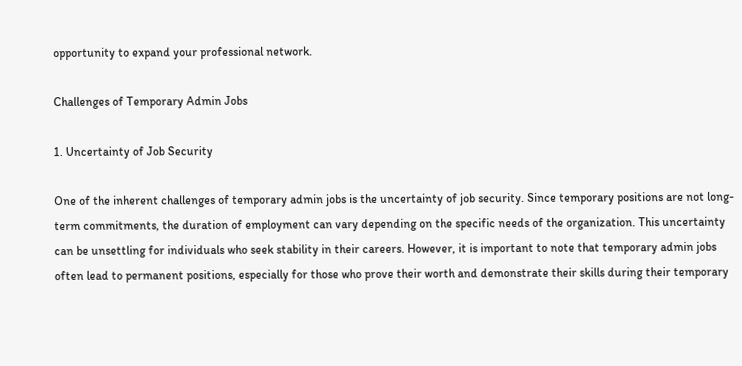opportunity to expand your professional network.

Challenges of Temporary Admin Jobs

1. Uncertainty of Job Security

One of the inherent challenges of temporary admin jobs is the uncertainty of job security. Since temporary positions are not long-term commitments, the duration of employment can vary depending on the specific needs of the organization. This uncertainty can be unsettling for individuals who seek stability in their careers. However, it is important to note that temporary admin jobs often lead to permanent positions, especially for those who prove their worth and demonstrate their skills during their temporary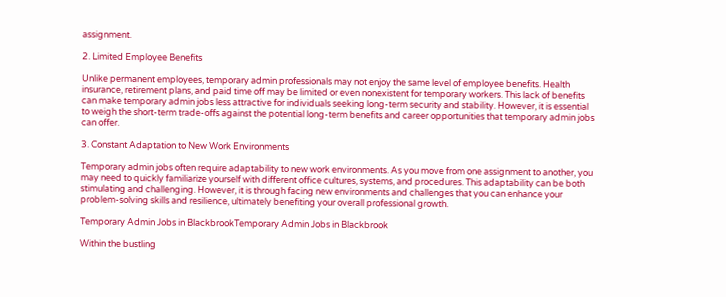assignment.

2. Limited Employee Benefits

Unlike permanent employees, temporary admin professionals may not enjoy the same level of employee benefits. Health insurance, retirement plans, and paid time off may be limited or even nonexistent for temporary workers. This lack of benefits can make temporary admin jobs less attractive for individuals seeking long-term security and stability. However, it is essential to weigh the short-term trade-offs against the potential long-term benefits and career opportunities that temporary admin jobs can offer.

3. Constant Adaptation to New Work Environments

Temporary admin jobs often require adaptability to new work environments. As you move from one assignment to another, you may need to quickly familiarize yourself with different office cultures, systems, and procedures. This adaptability can be both stimulating and challenging. However, it is through facing new environments and challenges that you can enhance your problem-solving skills and resilience, ultimately benefiting your overall professional growth.

Temporary Admin Jobs in BlackbrookTemporary Admin Jobs in Blackbrook

Within the bustling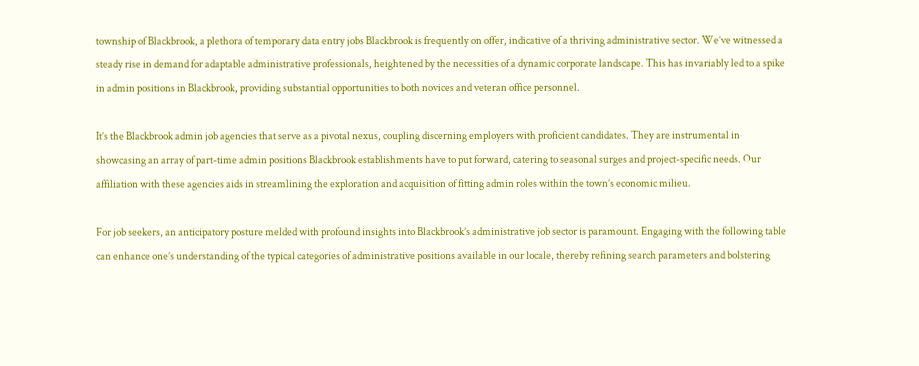township of Blackbrook, a plethora of temporary data entry jobs Blackbrook is frequently on offer, indicative of a thriving administrative sector. We’ve witnessed a steady rise in demand for adaptable administrative professionals, heightened by the necessities of a dynamic corporate landscape. This has invariably led to a spike in admin positions in Blackbrook, providing substantial opportunities to both novices and veteran office personnel.

It’s the Blackbrook admin job agencies that serve as a pivotal nexus, coupling discerning employers with proficient candidates. They are instrumental in showcasing an array of part-time admin positions Blackbrook establishments have to put forward, catering to seasonal surges and project-specific needs. Our affiliation with these agencies aids in streamlining the exploration and acquisition of fitting admin roles within the town’s economic milieu.

For job seekers, an anticipatory posture melded with profound insights into Blackbrook’s administrative job sector is paramount. Engaging with the following table can enhance one’s understanding of the typical categories of administrative positions available in our locale, thereby refining search parameters and bolstering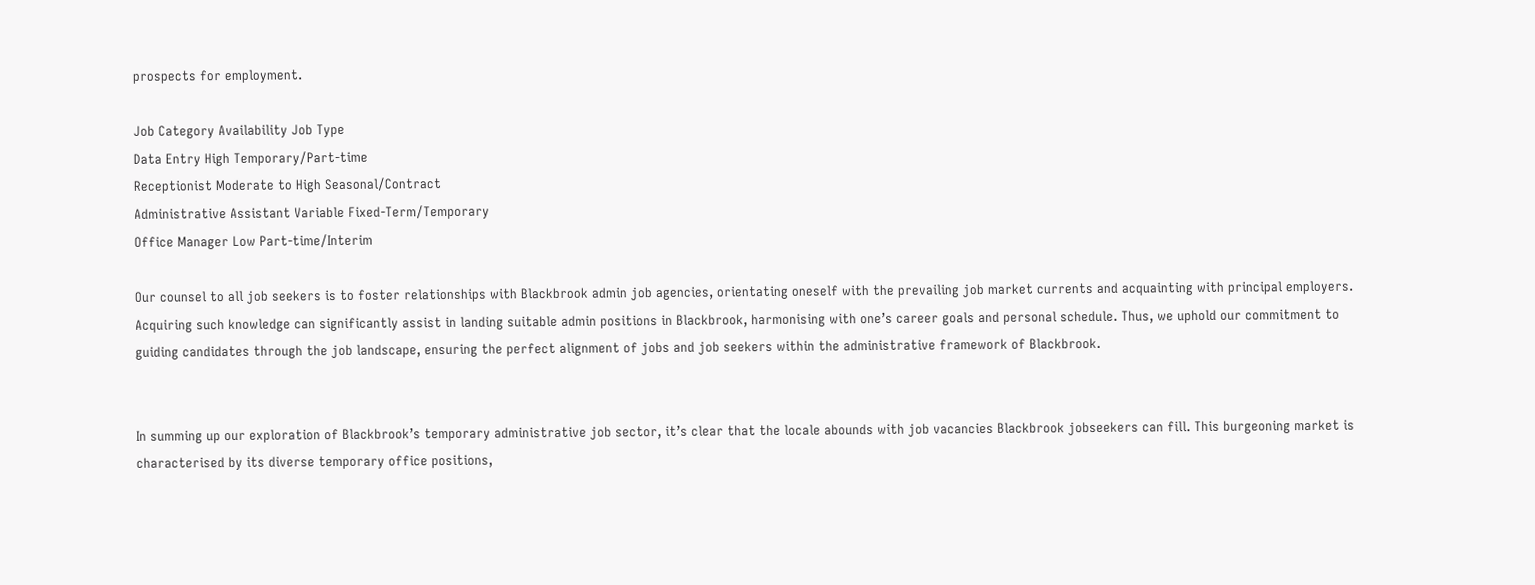prospects for employment.

Job Category Availability Job Type
Data Entry High Temporary/Part-time
Receptionist Moderate to High Seasonal/Contract
Administrative Assistant Variable Fixed-Term/Temporary
Office Manager Low Part-time/Interim

Our counsel to all job seekers is to foster relationships with Blackbrook admin job agencies, orientating oneself with the prevailing job market currents and acquainting with principal employers. Acquiring such knowledge can significantly assist in landing suitable admin positions in Blackbrook, harmonising with one’s career goals and personal schedule. Thus, we uphold our commitment to guiding candidates through the job landscape, ensuring the perfect alignment of jobs and job seekers within the administrative framework of Blackbrook.


In summing up our exploration of Blackbrook’s temporary administrative job sector, it’s clear that the locale abounds with job vacancies Blackbrook jobseekers can fill. This burgeoning market is characterised by its diverse temporary office positions,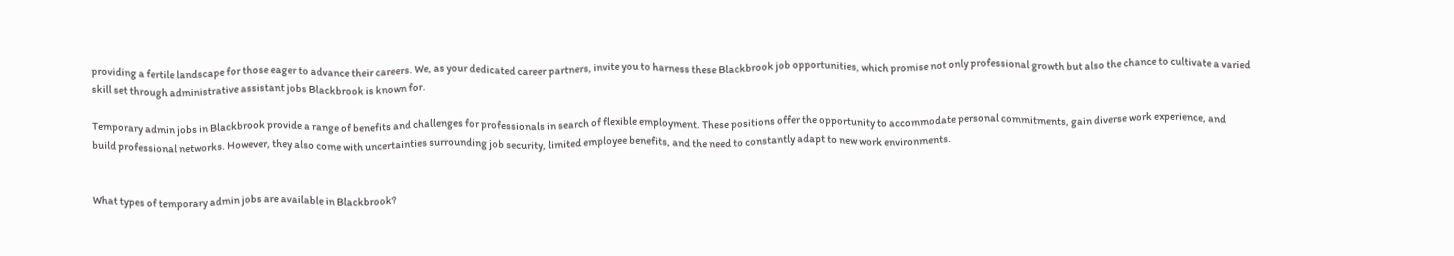providing a fertile landscape for those eager to advance their careers. We, as your dedicated career partners, invite you to harness these Blackbrook job opportunities, which promise not only professional growth but also the chance to cultivate a varied skill set through administrative assistant jobs Blackbrook is known for.

Temporary admin jobs in Blackbrook provide a range of benefits and challenges for professionals in search of flexible employment. These positions offer the opportunity to accommodate personal commitments, gain diverse work experience, and build professional networks. However, they also come with uncertainties surrounding job security, limited employee benefits, and the need to constantly adapt to new work environments.


What types of temporary admin jobs are available in Blackbrook?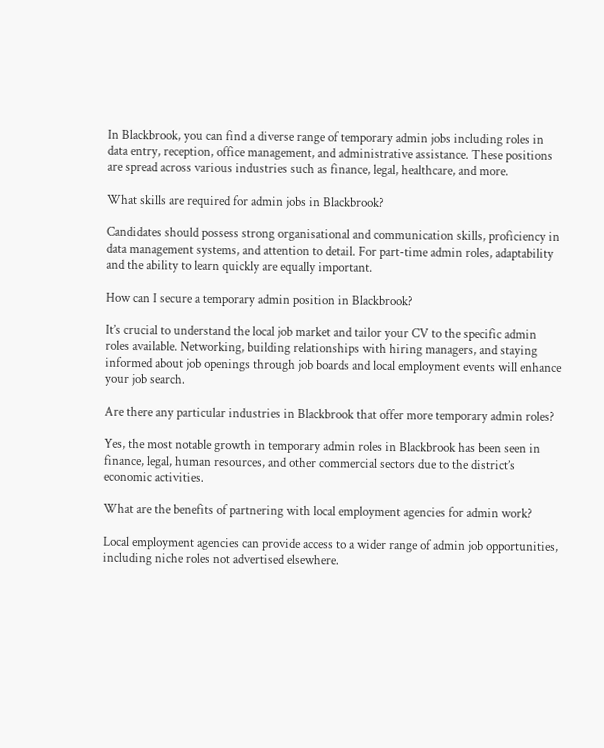In Blackbrook, you can find a diverse range of temporary admin jobs including roles in data entry, reception, office management, and administrative assistance. These positions are spread across various industries such as finance, legal, healthcare, and more.

What skills are required for admin jobs in Blackbrook?

Candidates should possess strong organisational and communication skills, proficiency in data management systems, and attention to detail. For part-time admin roles, adaptability and the ability to learn quickly are equally important.

How can I secure a temporary admin position in Blackbrook?

It’s crucial to understand the local job market and tailor your CV to the specific admin roles available. Networking, building relationships with hiring managers, and staying informed about job openings through job boards and local employment events will enhance your job search.

Are there any particular industries in Blackbrook that offer more temporary admin roles?

Yes, the most notable growth in temporary admin roles in Blackbrook has been seen in finance, legal, human resources, and other commercial sectors due to the district’s economic activities.

What are the benefits of partnering with local employment agencies for admin work?

Local employment agencies can provide access to a wider range of admin job opportunities, including niche roles not advertised elsewhere.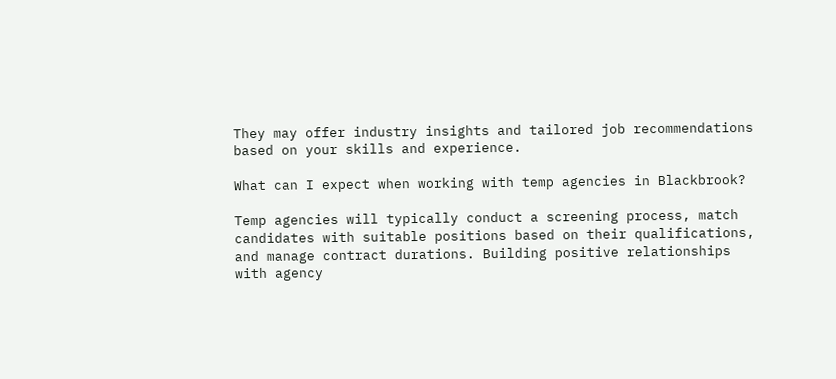They may offer industry insights and tailored job recommendations based on your skills and experience.

What can I expect when working with temp agencies in Blackbrook?

Temp agencies will typically conduct a screening process, match candidates with suitable positions based on their qualifications, and manage contract durations. Building positive relationships with agency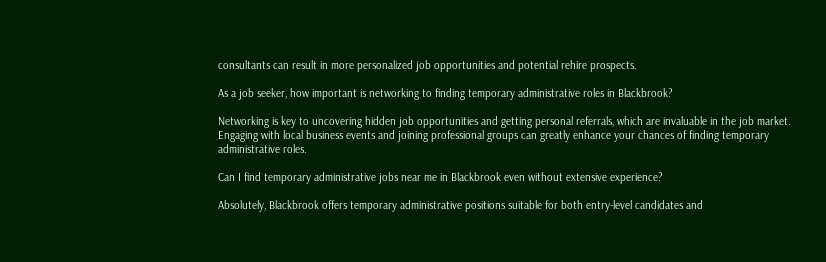consultants can result in more personalized job opportunities and potential rehire prospects.

As a job seeker, how important is networking to finding temporary administrative roles in Blackbrook?

Networking is key to uncovering hidden job opportunities and getting personal referrals, which are invaluable in the job market. Engaging with local business events and joining professional groups can greatly enhance your chances of finding temporary administrative roles.

Can I find temporary administrative jobs near me in Blackbrook even without extensive experience?

Absolutely, Blackbrook offers temporary administrative positions suitable for both entry-level candidates and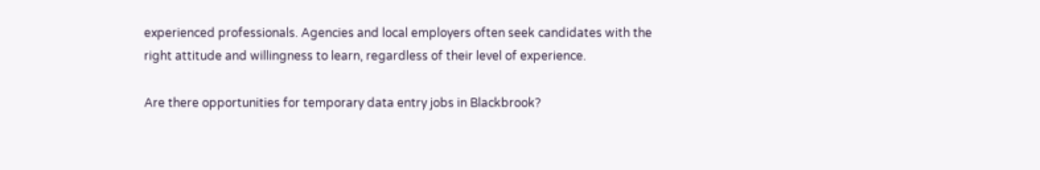experienced professionals. Agencies and local employers often seek candidates with the right attitude and willingness to learn, regardless of their level of experience.

Are there opportunities for temporary data entry jobs in Blackbrook?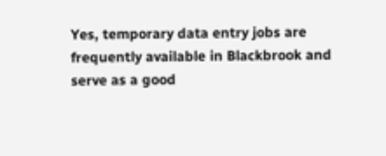Yes, temporary data entry jobs are frequently available in Blackbrook and serve as a good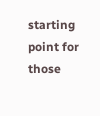starting point for those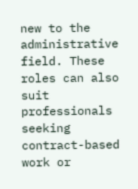new to the administrative field. These roles can also suit professionals seeking contract-based work or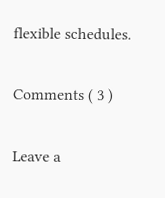flexible schedules.

Comments ( 3 )

Leave a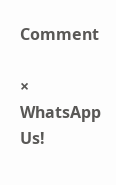Comment

× WhatsApp Us!